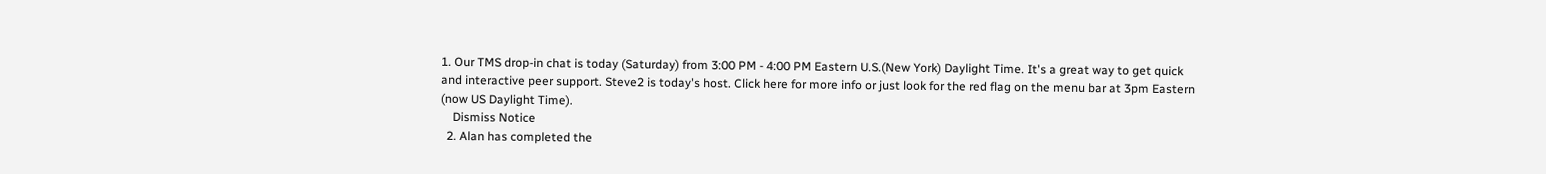1. Our TMS drop-in chat is today (Saturday) from 3:00 PM - 4:00 PM Eastern U.S.(New York) Daylight Time. It's a great way to get quick and interactive peer support. Steve2 is today's host. Click here for more info or just look for the red flag on the menu bar at 3pm Eastern (now US Daylight Time).
    Dismiss Notice
  2. Alan has completed the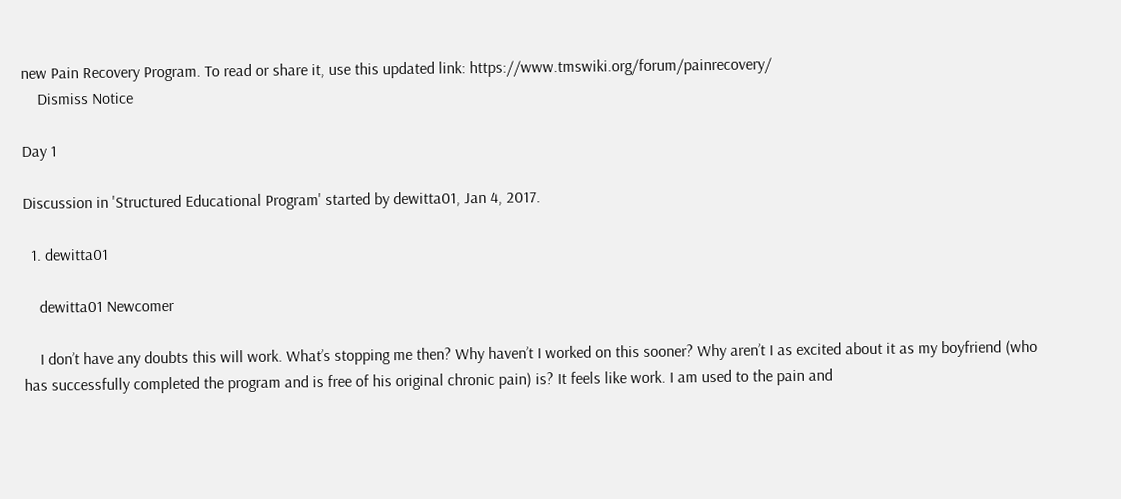new Pain Recovery Program. To read or share it, use this updated link: https://www.tmswiki.org/forum/painrecovery/
    Dismiss Notice

Day 1

Discussion in 'Structured Educational Program' started by dewitta01, Jan 4, 2017.

  1. dewitta01

    dewitta01 Newcomer

    I don’t have any doubts this will work. What’s stopping me then? Why haven’t I worked on this sooner? Why aren’t I as excited about it as my boyfriend (who has successfully completed the program and is free of his original chronic pain) is? It feels like work. I am used to the pain and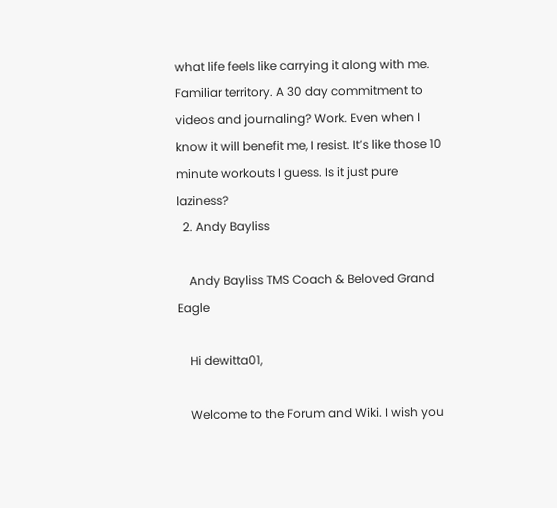what life feels like carrying it along with me. Familiar territory. A 30 day commitment to videos and journaling? Work. Even when I know it will benefit me, I resist. It’s like those 10 minute workouts I guess. Is it just pure laziness?
  2. Andy Bayliss

    Andy Bayliss TMS Coach & Beloved Grand Eagle

    Hi dewitta01,

    Welcome to the Forum and Wiki. I wish you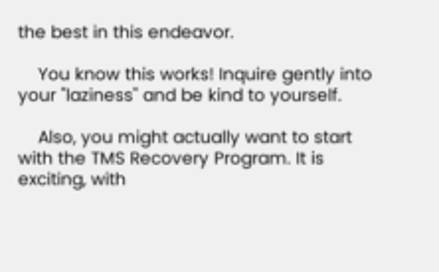the best in this endeavor.

    You know this works! Inquire gently into your "laziness" and be kind to yourself.

    Also, you might actually want to start with the TMS Recovery Program. It is exciting, with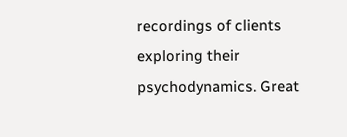recordings of clients exploring their psychodynamics. Great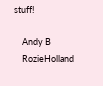stuff!

    Andy B
    RozieHolland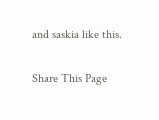and saskia like this.

Share This Page